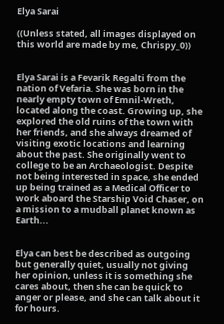Elya Sarai

((Unless stated, all images displayed on this world are made by me, Chrispy_0))


Elya Sarai is a Fevarik Regalti from the nation of Vefaria. She was born in the nearly empty town of Emnil-Wreth, located along the coast. Growing up, she explored the old ruins of the town with her friends, and she always dreamed of visiting exotic locations and learning about the past. She originally went to college to be an Archaeologist. Despite not being interested in space, she ended up being trained as a Medical Officer to work aboard the Starship Void Chaser, on a mission to a mudball planet known as Earth...


Elya can best be described as outgoing but generally quiet, usually not giving her opinion, unless it is something she cares about, then she can be quick to anger or please, and she can talk about it for hours.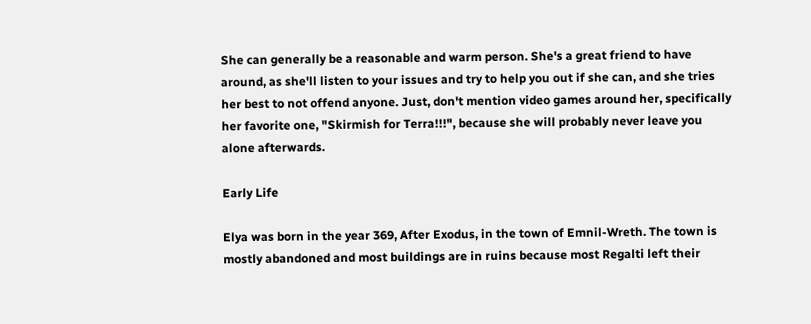She can generally be a reasonable and warm person. She's a great friend to have around, as she'll listen to your issues and try to help you out if she can, and she tries her best to not offend anyone. Just, don't mention video games around her, specifically her favorite one, "Skirmish for Terra!!!", because she will probably never leave you alone afterwards.

Early Life

Elya was born in the year 369, After Exodus, in the town of Emnil-Wreth. The town is mostly abandoned and most buildings are in ruins because most Regalti left their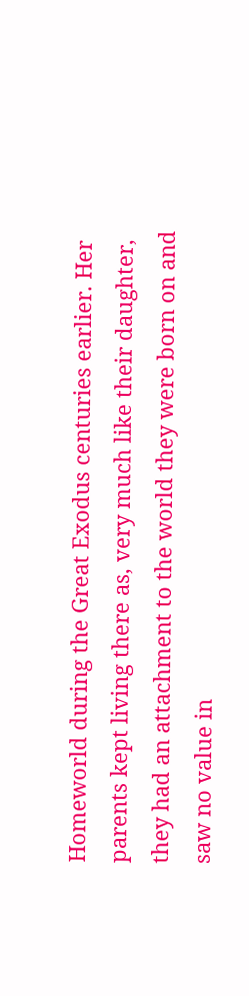Homeworld during the Great Exodus centuries earlier. Her parents kept living there as, very much like their daughter, they had an attachment to the world they were born on and saw no value in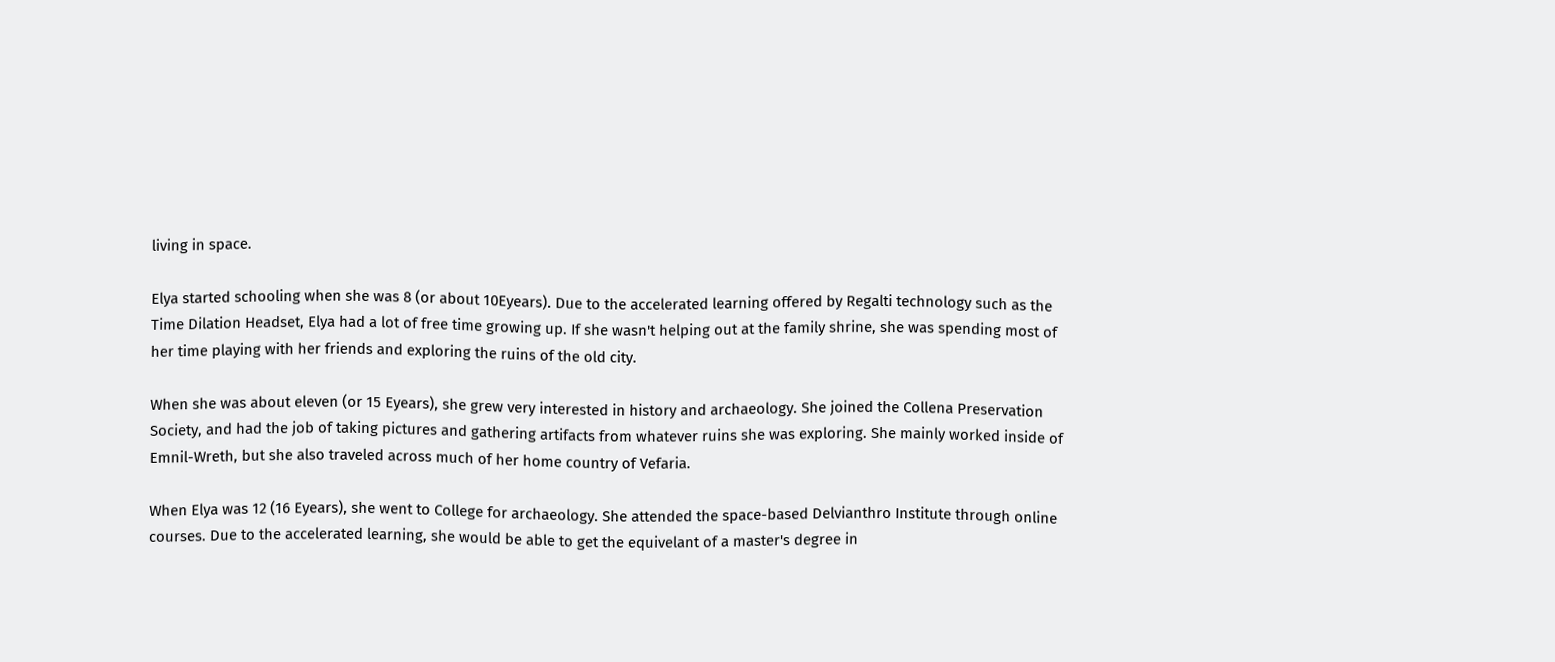living in space.

Elya started schooling when she was 8 (or about 10Eyears). Due to the accelerated learning offered by Regalti technology such as the Time Dilation Headset, Elya had a lot of free time growing up. If she wasn't helping out at the family shrine, she was spending most of her time playing with her friends and exploring the ruins of the old city.

When she was about eleven (or 15 Eyears), she grew very interested in history and archaeology. She joined the Collena Preservation Society, and had the job of taking pictures and gathering artifacts from whatever ruins she was exploring. She mainly worked inside of Emnil-Wreth, but she also traveled across much of her home country of Vefaria.

When Elya was 12 (16 Eyears), she went to College for archaeology. She attended the space-based Delvianthro Institute through online courses. Due to the accelerated learning, she would be able to get the equivelant of a master's degree in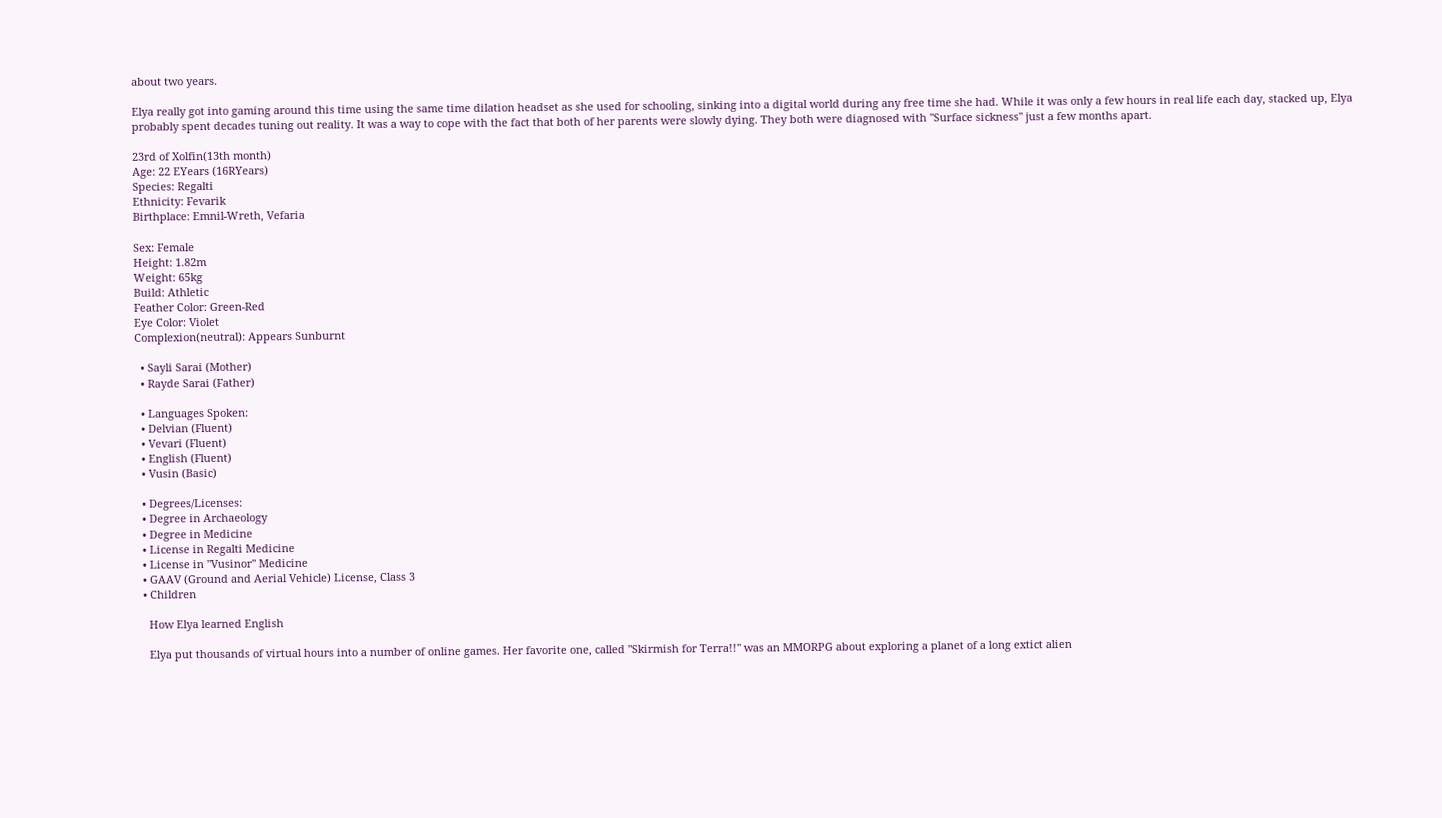about two years.

Elya really got into gaming around this time using the same time dilation headset as she used for schooling, sinking into a digital world during any free time she had. While it was only a few hours in real life each day, stacked up, Elya probably spent decades tuning out reality. It was a way to cope with the fact that both of her parents were slowly dying. They both were diagnosed with "Surface sickness" just a few months apart.

23rd of Xolfin(13th month)
Age: 22 EYears (16RYears)
Species: Regalti
Ethnicity: Fevarik
Birthplace: Emnil-Wreth, Vefaria

Sex: Female
Height: 1.82m
Weight: 65kg
Build: Athletic
Feather Color: Green-Red
Eye Color: Violet
Complexion(neutral): Appears Sunburnt

  • Sayli Sarai (Mother)
  • Rayde Sarai (Father)

  • Languages Spoken:
  • Delvian (Fluent)
  • Vevari (Fluent)
  • English (Fluent)
  • Vusin (Basic)

  • Degrees/Licenses:
  • Degree in Archaeology
  • Degree in Medicine
  • License in Regalti Medicine
  • License in "Vusinor" Medicine
  • GAAV (Ground and Aerial Vehicle) License, Class 3
  • Children

    How Elya learned English

    Elya put thousands of virtual hours into a number of online games. Her favorite one, called "Skirmish for Terra!!" was an MMORPG about exploring a planet of a long extict alien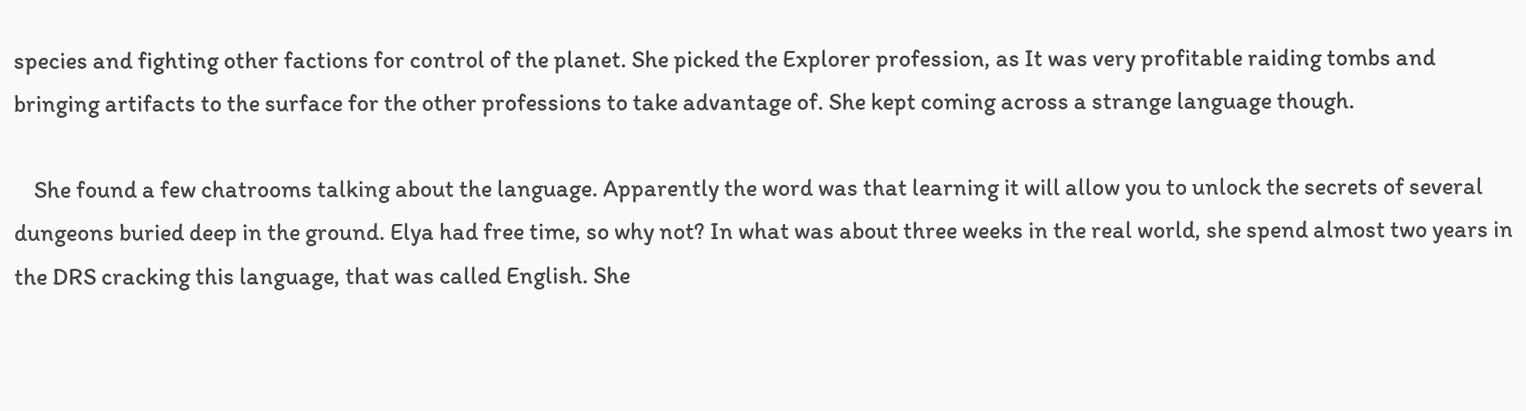species and fighting other factions for control of the planet. She picked the Explorer profession, as It was very profitable raiding tombs and bringing artifacts to the surface for the other professions to take advantage of. She kept coming across a strange language though.

    She found a few chatrooms talking about the language. Apparently the word was that learning it will allow you to unlock the secrets of several dungeons buried deep in the ground. Elya had free time, so why not? In what was about three weeks in the real world, she spend almost two years in the DRS cracking this language, that was called English. She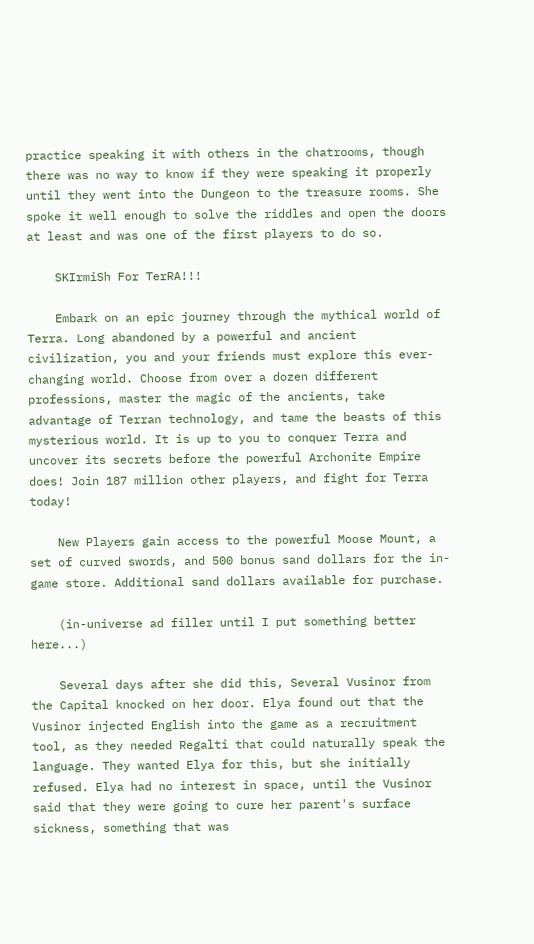practice speaking it with others in the chatrooms, though there was no way to know if they were speaking it properly until they went into the Dungeon to the treasure rooms. She spoke it well enough to solve the riddles and open the doors at least and was one of the first players to do so.

    SKIrmiSh For TerRA!!!

    Embark on an epic journey through the mythical world of Terra. Long abandoned by a powerful and ancient civilization, you and your friends must explore this ever-changing world. Choose from over a dozen different professions, master the magic of the ancients, take advantage of Terran technology, and tame the beasts of this mysterious world. It is up to you to conquer Terra and uncover its secrets before the powerful Archonite Empire does! Join 187 million other players, and fight for Terra today!

    New Players gain access to the powerful Moose Mount, a set of curved swords, and 500 bonus sand dollars for the in-game store. Additional sand dollars available for purchase.

    (in-universe ad filler until I put something better here...)

    Several days after she did this, Several Vusinor from the Capital knocked on her door. Elya found out that the Vusinor injected English into the game as a recruitment tool, as they needed Regalti that could naturally speak the language. They wanted Elya for this, but she initially refused. Elya had no interest in space, until the Vusinor said that they were going to cure her parent's surface sickness, something that was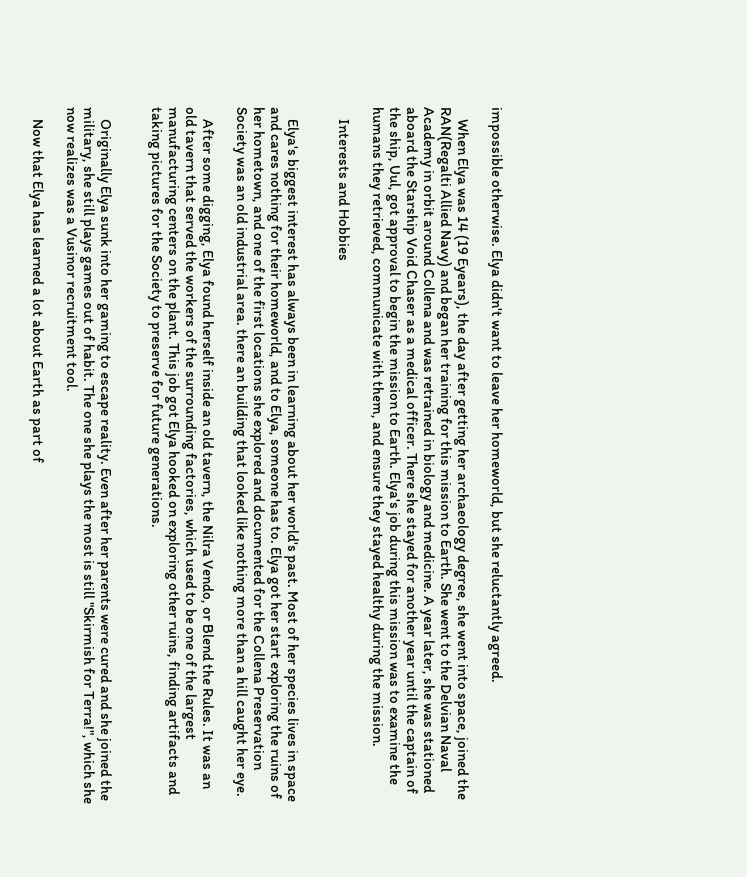impossible otherwise. Elya didn't want to leave her homeworld, but she reluctantly agreed.

    When Elya was 14 (19 Eyears), the day after getting her archaeology degree, she went into space, joined the RAN(Regalti Allied Navy) and began her training for this mission to Earth. She went to the Delvian Naval Academy in orbit around Collena and was retrained in biology and medicine. A year later, she was stationed aboard the Starship Void Chaser as a medical officer. There she stayed for another year until the captain of the ship, Uul, got approval to begin the mission to Earth. Elya's job during this mission was to examine the humans they retrieved, communicate with them, and ensure they stayed healthy during the mission.

    Interests and Hobbies


    Elya's biggest interest has always been in learning about her world's past. Most of her species lives in space and cares nothing for their homeworld, and to Elya, someone has to. Elya got her start exploring the ruins of her hometown, and one of the first locations she explored and documented for the Collena Preservation Society was an old industrial area. there an building that looked like nothing more than a hill caught her eye.

    After some digging, Elya found herself inside an old tavern, the Nilra Vendo, or Blend the Rules. It was an old tavern that served the workers of the surrounding factories, which used to be one of the largest manufacturing centers on the plant. This job got Elya hooked on exploring other ruins, finding artifacts and taking pictures for the Society to preserve for future generations.


    Originally Elya sunk into her gaming to escape reality. Even after her parents were cured and she joined the military, she still plays games out of habit. The one she plays the most is still "Skirmish for Terra!", which she now realizes was a Vusinor recruitment tool.

    Now that Elya has learned a lot about Earth as part of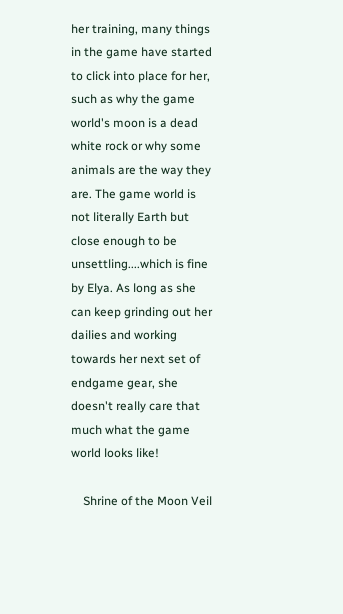her training, many things in the game have started to click into place for her, such as why the game world's moon is a dead white rock or why some animals are the way they are. The game world is not literally Earth but close enough to be unsettling....which is fine by Elya. As long as she can keep grinding out her dailies and working towards her next set of endgame gear, she doesn't really care that much what the game world looks like!

    Shrine of the Moon Veil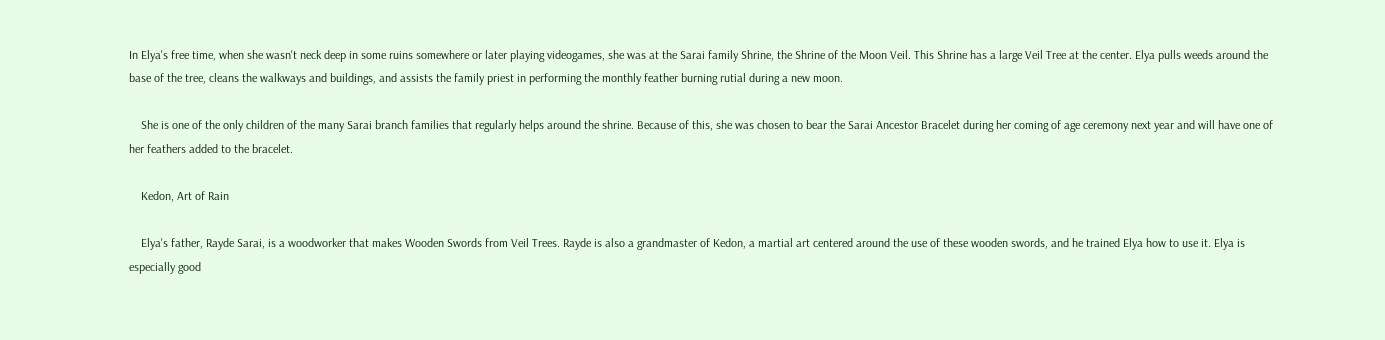In Elya's free time, when she wasn't neck deep in some ruins somewhere or later playing videogames, she was at the Sarai family Shrine, the Shrine of the Moon Veil. This Shrine has a large Veil Tree at the center. Elya pulls weeds around the base of the tree, cleans the walkways and buildings, and assists the family priest in performing the monthly feather burning rutial during a new moon.

    She is one of the only children of the many Sarai branch families that regularly helps around the shrine. Because of this, she was chosen to bear the Sarai Ancestor Bracelet during her coming of age ceremony next year and will have one of her feathers added to the bracelet.

    Kedon, Art of Rain

    Elya's father, Rayde Sarai, is a woodworker that makes Wooden Swords from Veil Trees. Rayde is also a grandmaster of Kedon, a martial art centered around the use of these wooden swords, and he trained Elya how to use it. Elya is especially good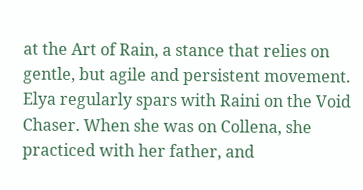at the Art of Rain, a stance that relies on gentle, but agile and persistent movement. Elya regularly spars with Raini on the Void Chaser. When she was on Collena, she practiced with her father, and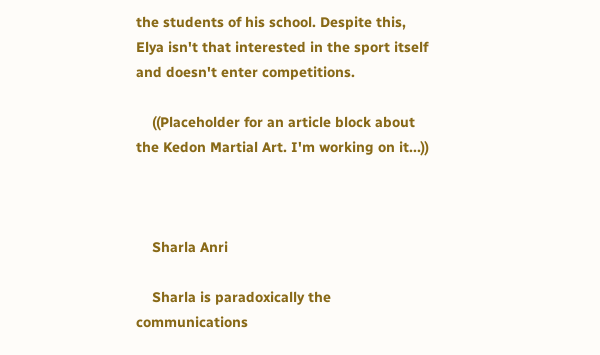the students of his school. Despite this, Elya isn't that interested in the sport itself and doesn't enter competitions.

    ((Placeholder for an article block about the Kedon Martial Art. I'm working on it...))



    Sharla Anri

    Sharla is paradoxically the communications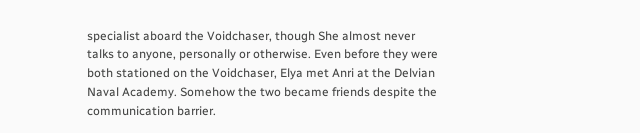specialist aboard the Voidchaser, though She almost never talks to anyone, personally or otherwise. Even before they were both stationed on the Voidchaser, Elya met Anri at the Delvian Naval Academy. Somehow the two became friends despite the communication barrier.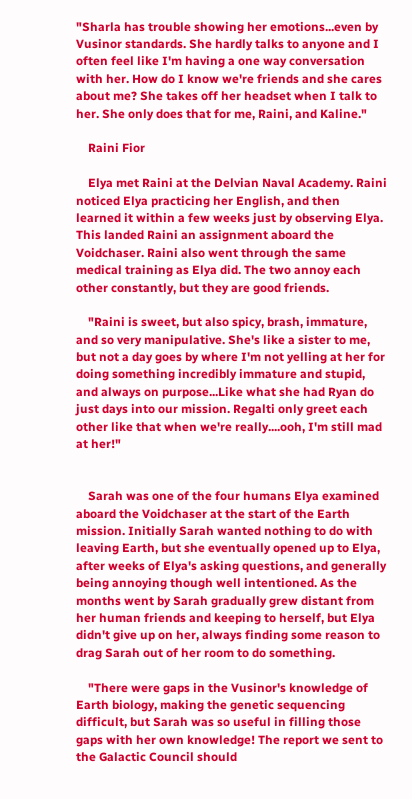"Sharla has trouble showing her emotions...even by Vusinor standards. She hardly talks to anyone and I often feel like I'm having a one way conversation with her. How do I know we're friends and she cares about me? She takes off her headset when I talk to her. She only does that for me, Raini, and Kaline."

    Raini Fior

    Elya met Raini at the Delvian Naval Academy. Raini noticed Elya practicing her English, and then learned it within a few weeks just by observing Elya. This landed Raini an assignment aboard the Voidchaser. Raini also went through the same medical training as Elya did. The two annoy each other constantly, but they are good friends.

    "Raini is sweet, but also spicy, brash, immature, and so very manipulative. She's like a sister to me, but not a day goes by where I'm not yelling at her for doing something incredibly immature and stupid, and always on purpose...Like what she had Ryan do just days into our mission. Regalti only greet each other like that when we're really....ooh, I'm still mad at her!"


    Sarah was one of the four humans Elya examined aboard the Voidchaser at the start of the Earth mission. Initially Sarah wanted nothing to do with leaving Earth, but she eventually opened up to Elya, after weeks of Elya's asking questions, and generally being annoying though well intentioned. As the months went by Sarah gradually grew distant from her human friends and keeping to herself, but Elya didn't give up on her, always finding some reason to drag Sarah out of her room to do something.

    "There were gaps in the Vusinor's knowledge of Earth biology, making the genetic sequencing difficult, but Sarah was so useful in filling those gaps with her own knowledge! The report we sent to the Galactic Council should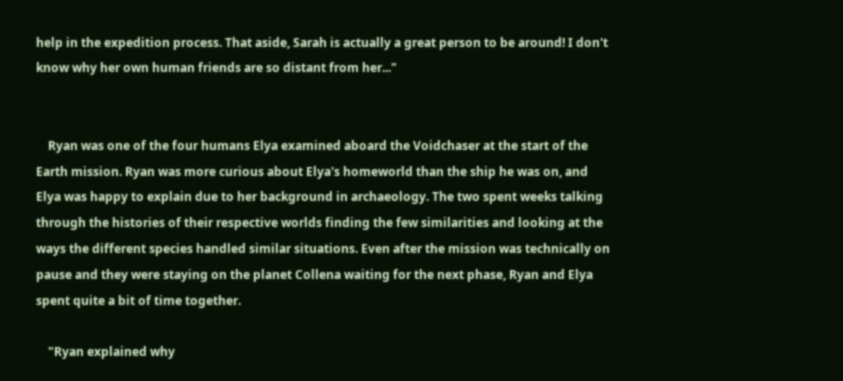help in the expedition process. That aside, Sarah is actually a great person to be around! I don't know why her own human friends are so distant from her..."


    Ryan was one of the four humans Elya examined aboard the Voidchaser at the start of the Earth mission. Ryan was more curious about Elya's homeworld than the ship he was on, and Elya was happy to explain due to her background in archaeology. The two spent weeks talking through the histories of their respective worlds finding the few similarities and looking at the ways the different species handled similar situations. Even after the mission was technically on pause and they were staying on the planet Collena waiting for the next phase, Ryan and Elya spent quite a bit of time together.

    "Ryan explained why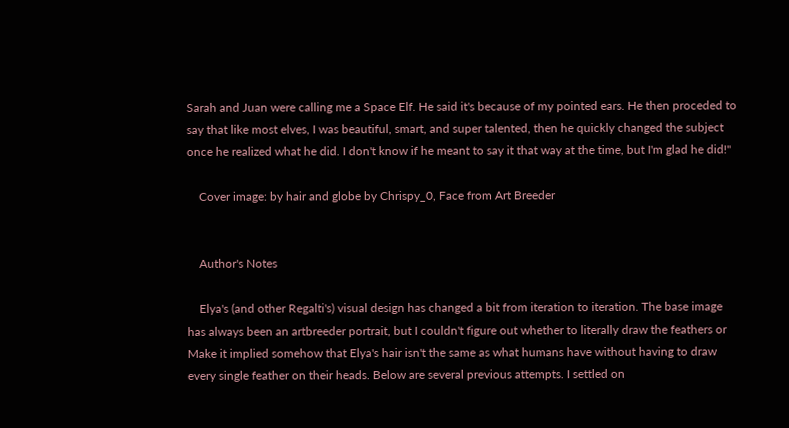Sarah and Juan were calling me a Space Elf. He said it's because of my pointed ears. He then proceded to say that like most elves, I was beautiful, smart, and super talented, then he quickly changed the subject once he realized what he did. I don't know if he meant to say it that way at the time, but I'm glad he did!"

    Cover image: by hair and globe by Chrispy_0, Face from Art Breeder


    Author's Notes

    Elya's (and other Regalti's) visual design has changed a bit from iteration to iteration. The base image has always been an artbreeder portrait, but I couldn't figure out whether to literally draw the feathers or Make it implied somehow that Elya's hair isn't the same as what humans have without having to draw every single feather on their heads. Below are several previous attempts. I settled on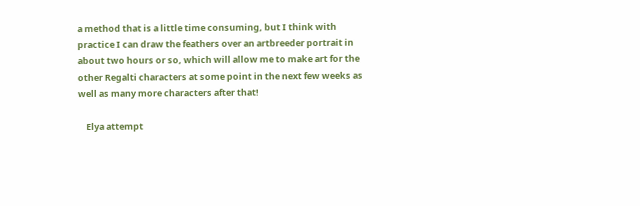a method that is a little time consuming, but I think with practice I can draw the feathers over an artbreeder portrait in about two hours or so, which will allow me to make art for the other Regalti characters at some point in the next few weeks as well as many more characters after that!

    Elya attempt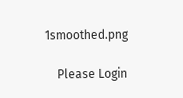1smoothed.png

    Please Login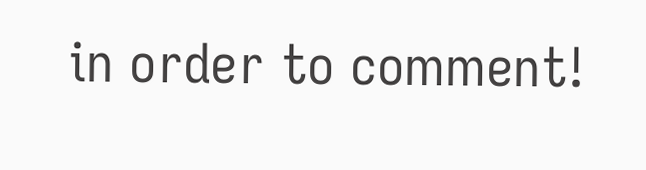in order to comment!